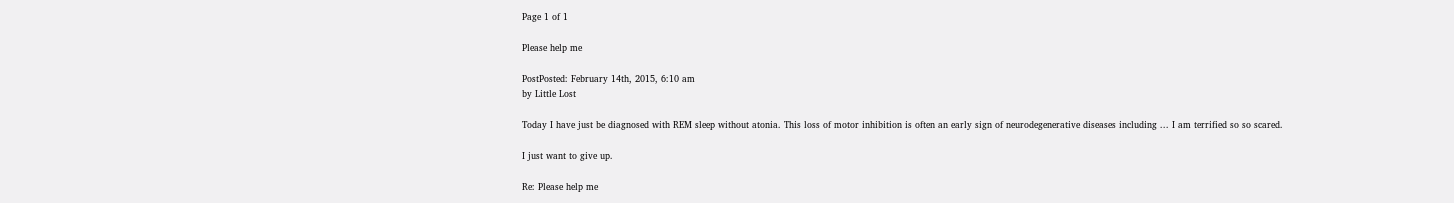Page 1 of 1

Please help me

PostPosted: February 14th, 2015, 6:10 am
by Little Lost

Today I have just be diagnosed with REM sleep without atonia. This loss of motor inhibition is often an early sign of neurodegenerative diseases including ... I am terrified so so scared.

I just want to give up.

Re: Please help me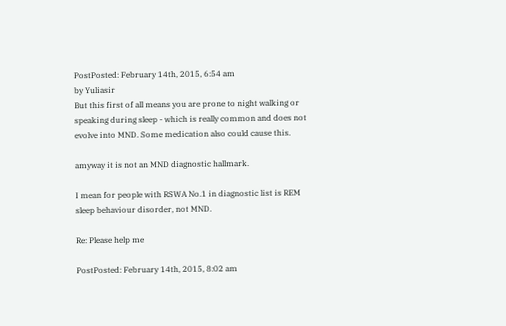PostPosted: February 14th, 2015, 6:54 am
by Yuliasir
But this first of all means you are prone to night walking or speaking during sleep - which is really common and does not evolve into MND. Some medication also could cause this.

amyway it is not an MND diagnostic hallmark.

I mean for people with RSWA No.1 in diagnostic list is REM sleep behaviour disorder, not MND.

Re: Please help me

PostPosted: February 14th, 2015, 8:02 am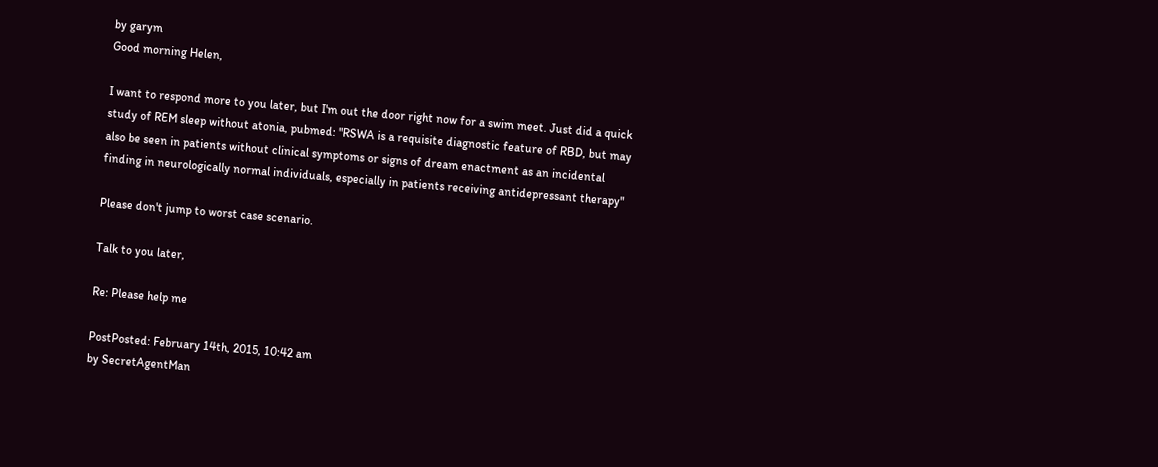by garym
Good morning Helen,

I want to respond more to you later, but I'm out the door right now for a swim meet. Just did a quick study of REM sleep without atonia, pubmed: "RSWA is a requisite diagnostic feature of RBD, but may also be seen in patients without clinical symptoms or signs of dream enactment as an incidental finding in neurologically normal individuals, especially in patients receiving antidepressant therapy"

Please don't jump to worst case scenario.

Talk to you later,

Re: Please help me

PostPosted: February 14th, 2015, 10:42 am
by SecretAgentMan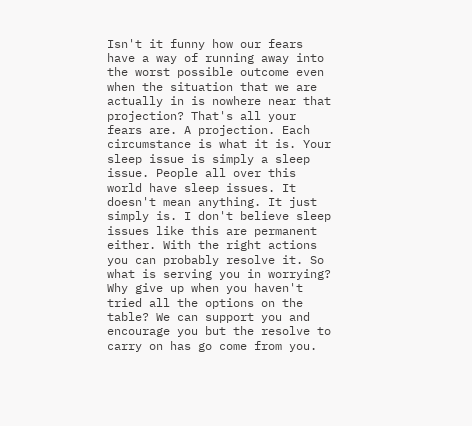Isn't it funny how our fears have a way of running away into the worst possible outcome even when the situation that we are actually in is nowhere near that projection? That's all your fears are. A projection. Each circumstance is what it is. Your sleep issue is simply a sleep issue. People all over this world have sleep issues. It doesn't mean anything. It just simply is. I don't believe sleep issues like this are permanent either. With the right actions you can probably resolve it. So what is serving you in worrying? Why give up when you haven't tried all the options on the table? We can support you and encourage you but the resolve to carry on has go come from you.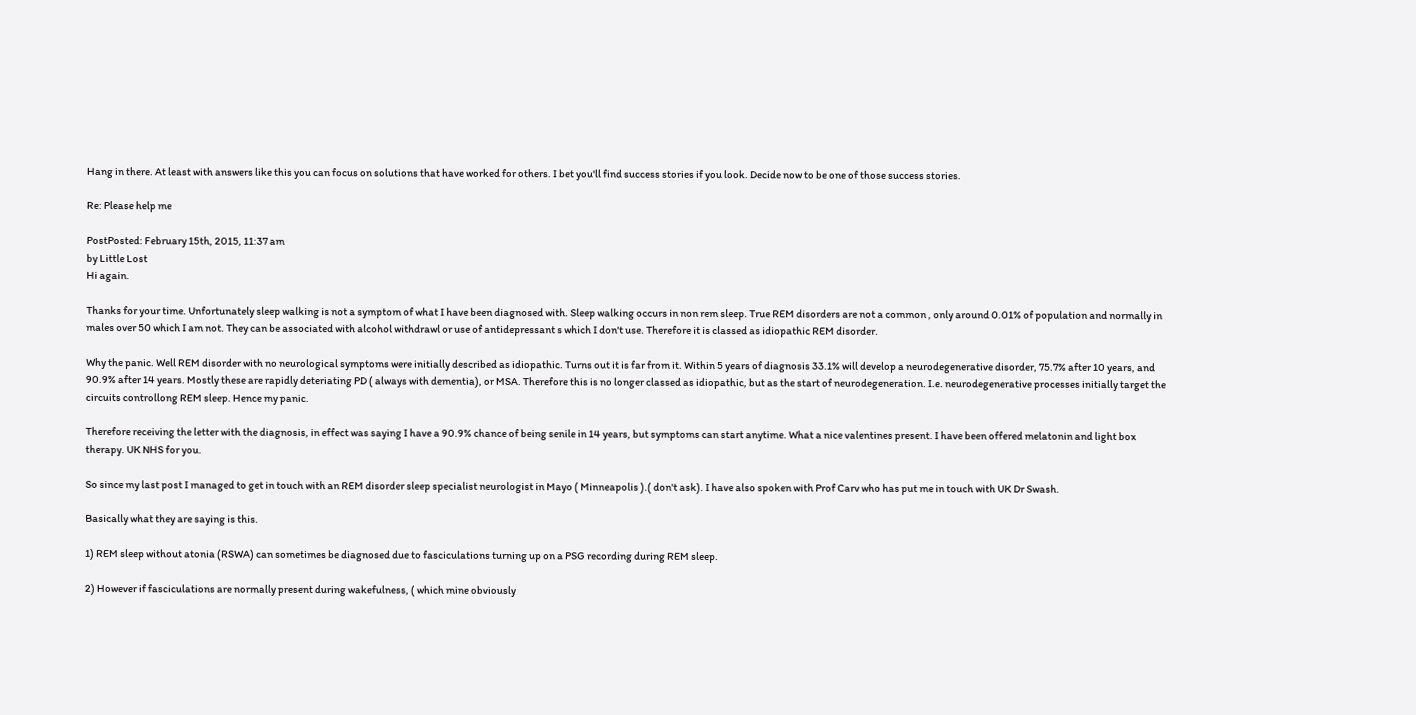Hang in there. At least with answers like this you can focus on solutions that have worked for others. I bet you'll find success stories if you look. Decide now to be one of those success stories.

Re: Please help me

PostPosted: February 15th, 2015, 11:37 am
by Little Lost
Hi again.

Thanks for your time. Unfortunately sleep walking is not a symptom of what I have been diagnosed with. Sleep walking occurs in non rem sleep. True REM disorders are not a common , only around 0.01% of population and normally in males over 50 which I am not. They can be associated with alcohol withdrawl or use of antidepressant s which I don't use. Therefore it is classed as idiopathic REM disorder.

Why the panic. Well REM disorder with no neurological symptoms were initially described as idiopathic. Turns out it is far from it. Within 5 years of diagnosis 33.1% will develop a neurodegenerative disorder, 75.7% after 10 years, and 90.9% after 14 years. Mostly these are rapidly deteriating PD ( always with dementia), or MSA. Therefore this is no longer classed as idiopathic, but as the start of neurodegeneration. I.e. neurodegenerative processes initially target the circuits controllong REM sleep. Hence my panic.

Therefore receiving the letter with the diagnosis, in effect was saying I have a 90.9% chance of being senile in 14 years, but symptoms can start anytime. What a nice valentines present. I have been offered melatonin and light box therapy. UK NHS for you.

So since my last post I managed to get in touch with an REM disorder sleep specialist neurologist in Mayo ( Minneapolis ).( don't ask). I have also spoken with Prof Carv who has put me in touch with UK Dr Swash.

Basically what they are saying is this.

1) REM sleep without atonia (RSWA) can sometimes be diagnosed due to fasciculations turning up on a PSG recording during REM sleep.

2) However if fasciculations are normally present during wakefulness, ( which mine obviously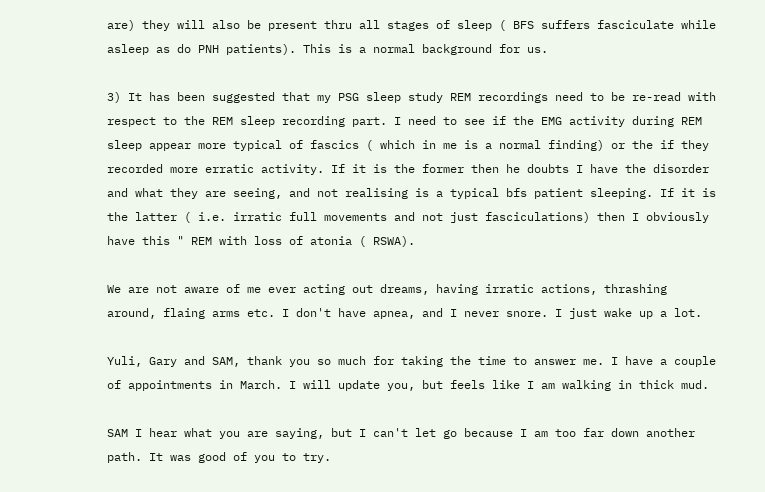are) they will also be present thru all stages of sleep ( BFS suffers fasciculate while asleep as do PNH patients). This is a normal background for us.

3) It has been suggested that my PSG sleep study REM recordings need to be re-read with respect to the REM sleep recording part. I need to see if the EMG activity during REM sleep appear more typical of fascics ( which in me is a normal finding) or the if they recorded more erratic activity. If it is the former then he doubts I have the disorder and what they are seeing, and not realising is a typical bfs patient sleeping. If it is the latter ( i.e. irratic full movements and not just fasciculations) then I obviously have this " REM with loss of atonia ( RSWA).

We are not aware of me ever acting out dreams, having irratic actions, thrashing around, flaing arms etc. I don't have apnea, and I never snore. I just wake up a lot.

Yuli, Gary and SAM, thank you so much for taking the time to answer me. I have a couple of appointments in March. I will update you, but feels like I am walking in thick mud.

SAM I hear what you are saying, but I can't let go because I am too far down another path. It was good of you to try.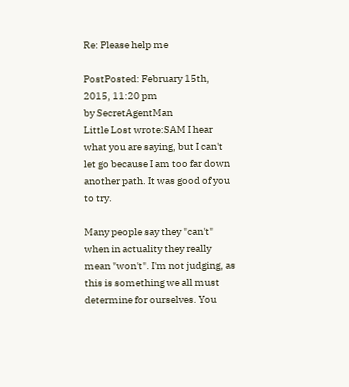Re: Please help me

PostPosted: February 15th, 2015, 11:20 pm
by SecretAgentMan
Little Lost wrote:SAM I hear what you are saying, but I can't let go because I am too far down another path. It was good of you to try.

Many people say they "can't" when in actuality they really mean "won't". I'm not judging, as this is something we all must determine for ourselves. You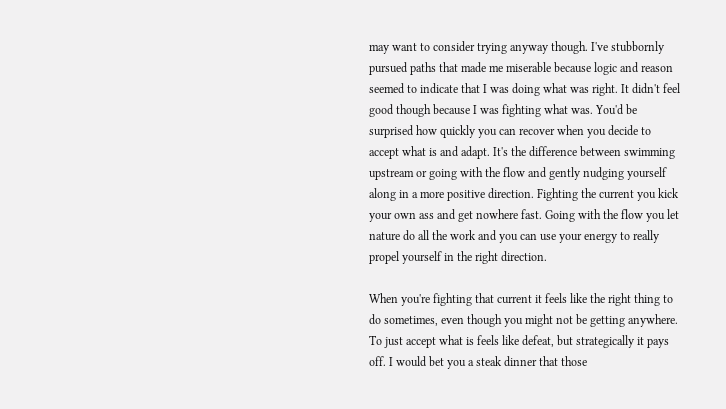may want to consider trying anyway though. I've stubbornly pursued paths that made me miserable because logic and reason seemed to indicate that I was doing what was right. It didn't feel good though because I was fighting what was. You'd be surprised how quickly you can recover when you decide to accept what is and adapt. It's the difference between swimming upstream or going with the flow and gently nudging yourself along in a more positive direction. Fighting the current you kick your own ass and get nowhere fast. Going with the flow you let nature do all the work and you can use your energy to really propel yourself in the right direction.

When you're fighting that current it feels like the right thing to do sometimes, even though you might not be getting anywhere. To just accept what is feels like defeat, but strategically it pays off. I would bet you a steak dinner that those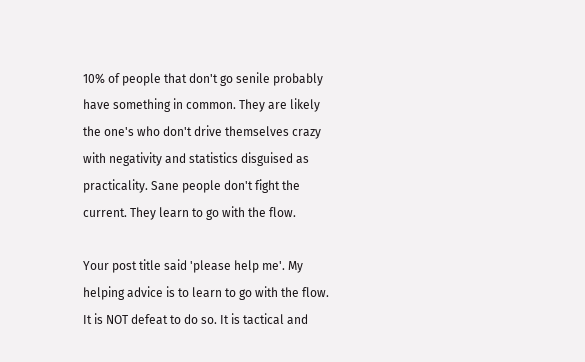10% of people that don't go senile probably have something in common. They are likely the one's who don't drive themselves crazy with negativity and statistics disguised as practicality. Sane people don't fight the current. They learn to go with the flow.

Your post title said 'please help me'. My helping advice is to learn to go with the flow. It is NOT defeat to do so. It is tactical and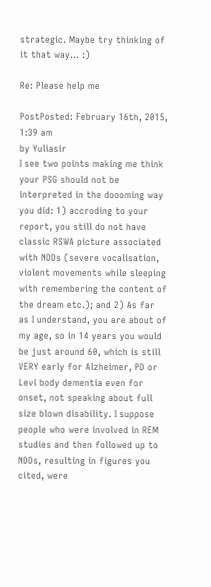strategic. Maybe try thinking of it that way... :)

Re: Please help me

PostPosted: February 16th, 2015, 1:39 am
by Yuliasir
I see two points making me think your PSG should not be interpreted in the doooming way you did: 1) accroding to your report, you still do not have classic RSWA picture associated with NDDs (severe vocalisation, violent movements while sleeping with remembering the content of the dream etc.); and 2) As far as I understand, you are about of my age, so in 14 years you would be just around 60, which is still VERY early for Alzheimer, PD or Levi body dementia even for onset, not speaking about full size blown disability. I suppose people who were involved in REM studies and then followed up to NDDs, resulting in figures you cited, were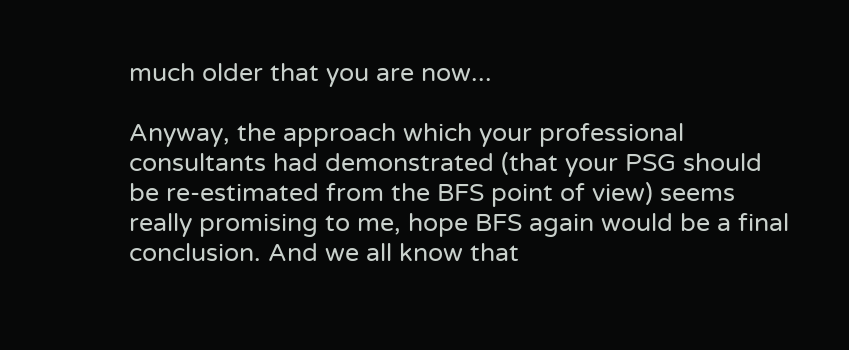much older that you are now...

Anyway, the approach which your professional consultants had demonstrated (that your PSG should be re-estimated from the BFS point of view) seems really promising to me, hope BFS again would be a final conclusion. And we all know that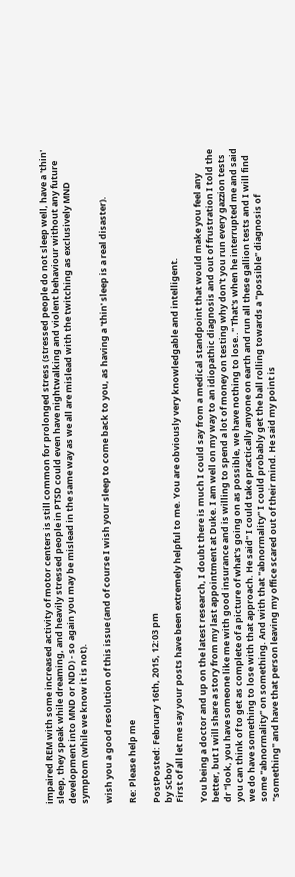impaired REM with some increased activity of motor centers is still common for prolonged stress (stressed people do not sleep well, have a 'thin' sleep, they speak while dreaming, and heavily stressed people in PTSD could even have nightwalking and violent behaviour without any future development into MND or NDD) - so again you may be mislead in the same way as we all are mislead with the twitching as exclusively MND symptom (while we know it is not).

wish you a good resolution of this issue (and of course I wish your sleep to come back to you, as having a 'thin' sleep is a real disaster).

Re: Please help me

PostPosted: February 16th, 2015, 12:03 pm
by Scboy
First of all let me say your posts have been extremely helpful to me. You are obviously very knowledgable and intelligent.

You being a doctor and up on the latest research, I doubt there is much I could say from a medical standpoint that would make you feel any better, but I will share a story from my last appointment at Duke. I am well on my way to an idiopathic diagnosis and out of frustration I told the dr "look, you have someone like me with good insurance and is willing to spend a lot of money on testing why don't you run every gazzion tests you can think of to get as complete of a picture of what's going on as possible, we have nothing to lose.." That's when he interrupted me and said we do have something to lose with that approach. He said" I could take practically anyone on earth and run all these gallion tests and I will find some "abnormality" on something. And with that "abnormality" I could probably get the ball rolling towards a "possible" diagnosis of "something" and have that person leaving my office scared out of their mind. He said my point is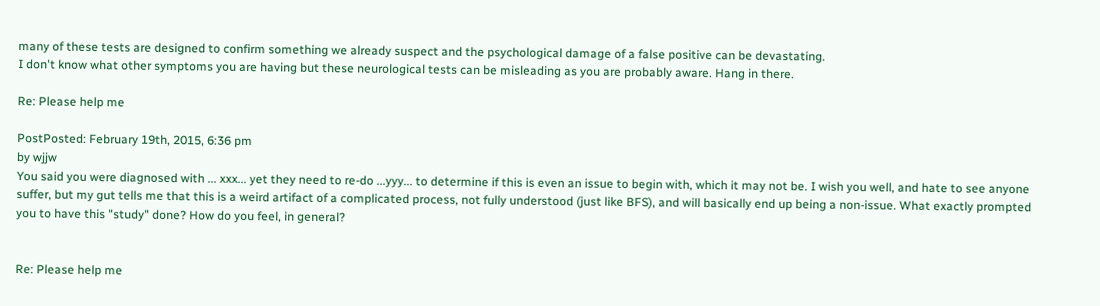many of these tests are designed to confirm something we already suspect and the psychological damage of a false positive can be devastating.
I don't know what other symptoms you are having but these neurological tests can be misleading as you are probably aware. Hang in there.

Re: Please help me

PostPosted: February 19th, 2015, 6:36 pm
by wjjw
You said you were diagnosed with ... xxx... yet they need to re-do ...yyy... to determine if this is even an issue to begin with, which it may not be. I wish you well, and hate to see anyone suffer, but my gut tells me that this is a weird artifact of a complicated process, not fully understood (just like BFS), and will basically end up being a non-issue. What exactly prompted you to have this "study" done? How do you feel, in general?


Re: Please help me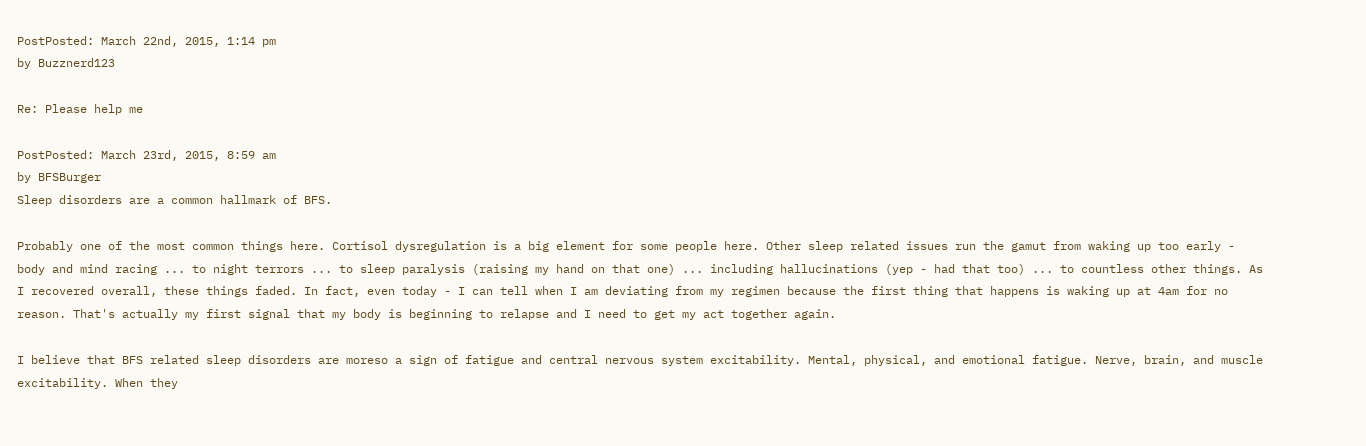PostPosted: March 22nd, 2015, 1:14 pm
by Buzznerd123

Re: Please help me

PostPosted: March 23rd, 2015, 8:59 am
by BFSBurger
Sleep disorders are a common hallmark of BFS.

Probably one of the most common things here. Cortisol dysregulation is a big element for some people here. Other sleep related issues run the gamut from waking up too early - body and mind racing ... to night terrors ... to sleep paralysis (raising my hand on that one) ... including hallucinations (yep - had that too) ... to countless other things. As I recovered overall, these things faded. In fact, even today - I can tell when I am deviating from my regimen because the first thing that happens is waking up at 4am for no reason. That's actually my first signal that my body is beginning to relapse and I need to get my act together again.

I believe that BFS related sleep disorders are moreso a sign of fatigue and central nervous system excitability. Mental, physical, and emotional fatigue. Nerve, brain, and muscle excitability. When they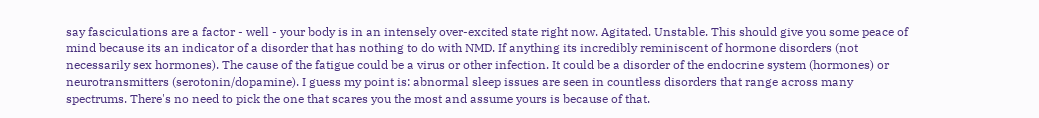say fasciculations are a factor - well - your body is in an intensely over-excited state right now. Agitated. Unstable. This should give you some peace of mind because its an indicator of a disorder that has nothing to do with NMD. If anything its incredibly reminiscent of hormone disorders (not necessarily sex hormones). The cause of the fatigue could be a virus or other infection. It could be a disorder of the endocrine system (hormones) or neurotransmitters (serotonin/dopamine). I guess my point is: abnormal sleep issues are seen in countless disorders that range across many spectrums. There's no need to pick the one that scares you the most and assume yours is because of that.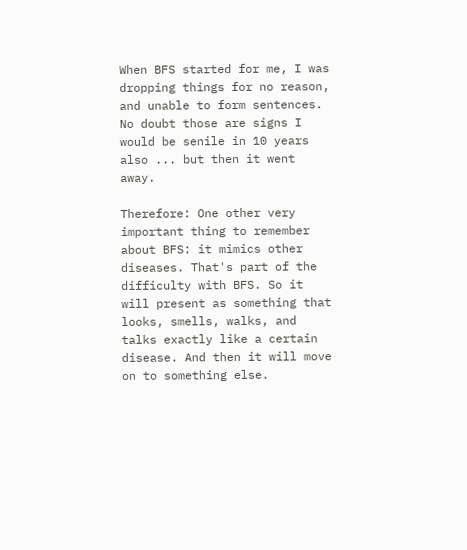When BFS started for me, I was dropping things for no reason, and unable to form sentences. No doubt those are signs I would be senile in 10 years also ... but then it went away.

Therefore: One other very important thing to remember about BFS: it mimics other diseases. That's part of the difficulty with BFS. So it will present as something that looks, smells, walks, and talks exactly like a certain disease. And then it will move on to something else.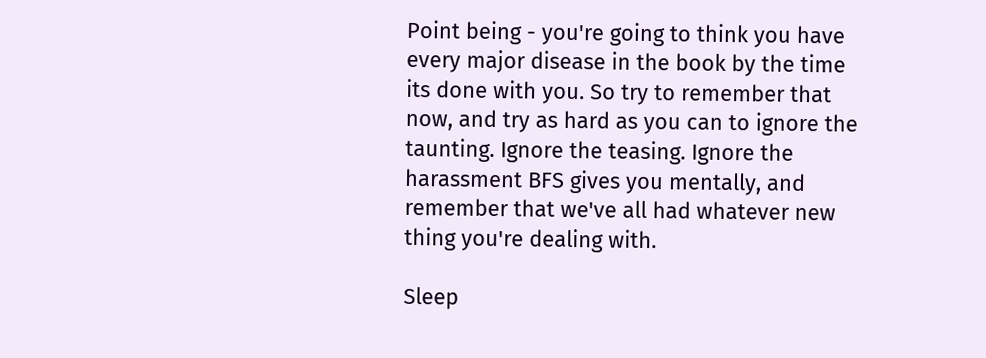Point being - you're going to think you have every major disease in the book by the time its done with you. So try to remember that now, and try as hard as you can to ignore the taunting. Ignore the teasing. Ignore the harassment BFS gives you mentally, and remember that we've all had whatever new thing you're dealing with.

Sleep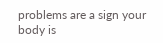problems are a sign your body is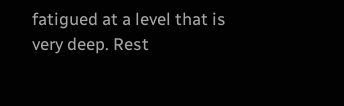fatigued at a level that is very deep. Rest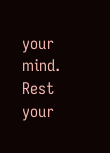your mind. Rest your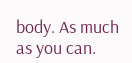body. As much as you can.